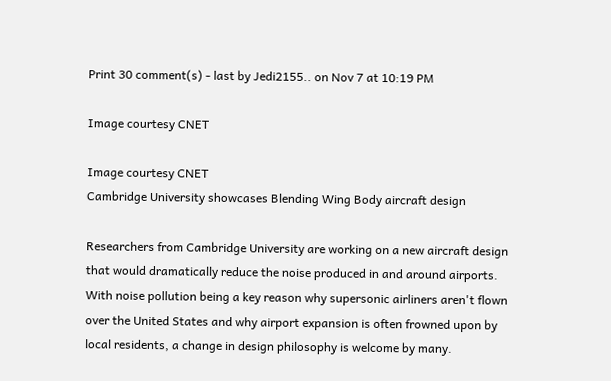Print 30 comment(s) - last by Jedi2155.. on Nov 7 at 10:19 PM

Image courtesy CNET

Image courtesy CNET
Cambridge University showcases Blending Wing Body aircraft design

Researchers from Cambridge University are working on a new aircraft design that would dramatically reduce the noise produced in and around airports. With noise pollution being a key reason why supersonic airliners aren't flown over the United States and why airport expansion is often frowned upon by local residents, a change in design philosophy is welcome by many.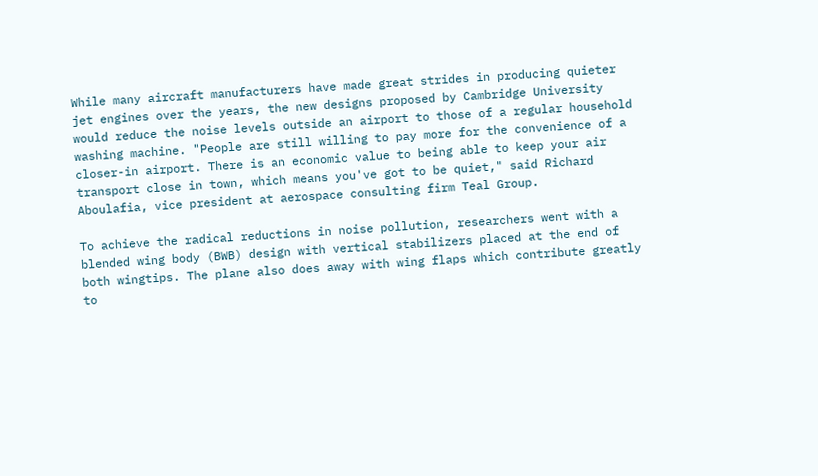While many aircraft manufacturers have made great strides in producing quieter jet engines over the years, the new designs proposed by Cambridge University would reduce the noise levels outside an airport to those of a regular household washing machine. "People are still willing to pay more for the convenience of a closer-in airport. There is an economic value to being able to keep your air transport close in town, which means you've got to be quiet," said Richard Aboulafia, vice president at aerospace consulting firm Teal Group.

To achieve the radical reductions in noise pollution, researchers went with a blended wing body (BWB) design with vertical stabilizers placed at the end of both wingtips. The plane also does away with wing flaps which contribute greatly to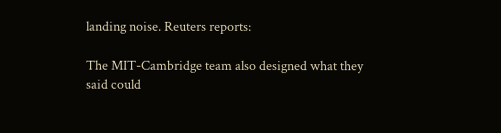landing noise. Reuters reports:

The MIT-Cambridge team also designed what they said could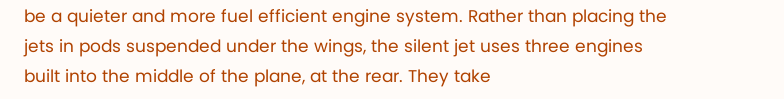be a quieter and more fuel efficient engine system. Rather than placing the jets in pods suspended under the wings, the silent jet uses three engines built into the middle of the plane, at the rear. They take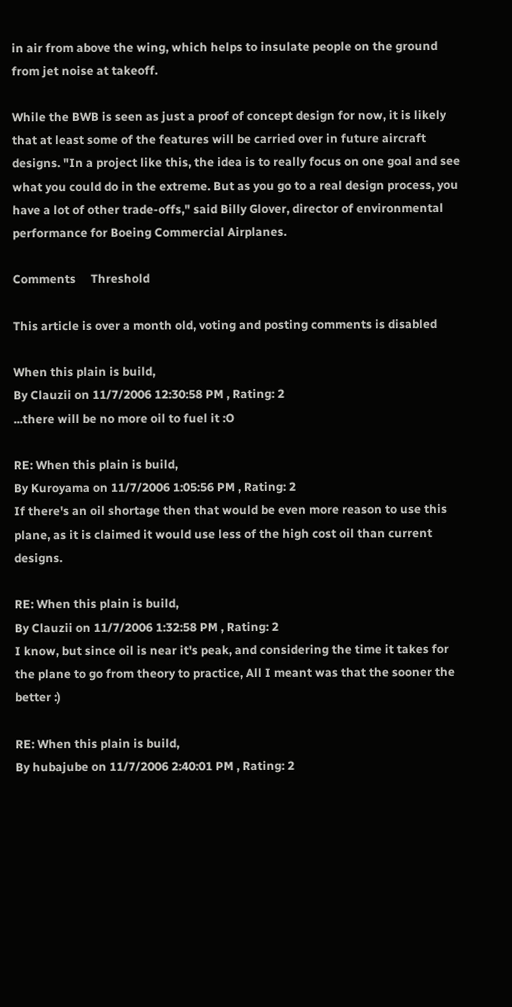in air from above the wing, which helps to insulate people on the ground from jet noise at takeoff.

While the BWB is seen as just a proof of concept design for now, it is likely that at least some of the features will be carried over in future aircraft designs. "In a project like this, the idea is to really focus on one goal and see what you could do in the extreme. But as you go to a real design process, you have a lot of other trade-offs," said Billy Glover, director of environmental performance for Boeing Commercial Airplanes.

Comments     Threshold

This article is over a month old, voting and posting comments is disabled

When this plain is build,
By Clauzii on 11/7/2006 12:30:58 PM , Rating: 2
...there will be no more oil to fuel it :O

RE: When this plain is build,
By Kuroyama on 11/7/2006 1:05:56 PM , Rating: 2
If there's an oil shortage then that would be even more reason to use this plane, as it is claimed it would use less of the high cost oil than current designs.

RE: When this plain is build,
By Clauzii on 11/7/2006 1:32:58 PM , Rating: 2
I know, but since oil is near it's peak, and considering the time it takes for the plane to go from theory to practice, All I meant was that the sooner the better :)

RE: When this plain is build,
By hubajube on 11/7/2006 2:40:01 PM , Rating: 2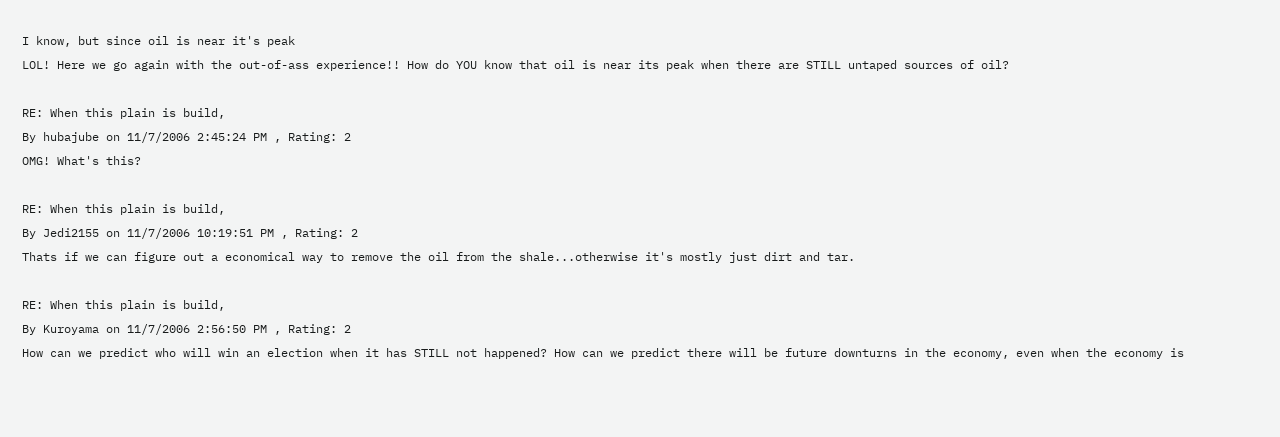I know, but since oil is near it's peak
LOL! Here we go again with the out-of-ass experience!! How do YOU know that oil is near its peak when there are STILL untaped sources of oil?

RE: When this plain is build,
By hubajube on 11/7/2006 2:45:24 PM , Rating: 2
OMG! What's this?

RE: When this plain is build,
By Jedi2155 on 11/7/2006 10:19:51 PM , Rating: 2
Thats if we can figure out a economical way to remove the oil from the shale...otherwise it's mostly just dirt and tar.

RE: When this plain is build,
By Kuroyama on 11/7/2006 2:56:50 PM , Rating: 2
How can we predict who will win an election when it has STILL not happened? How can we predict there will be future downturns in the economy, even when the economy is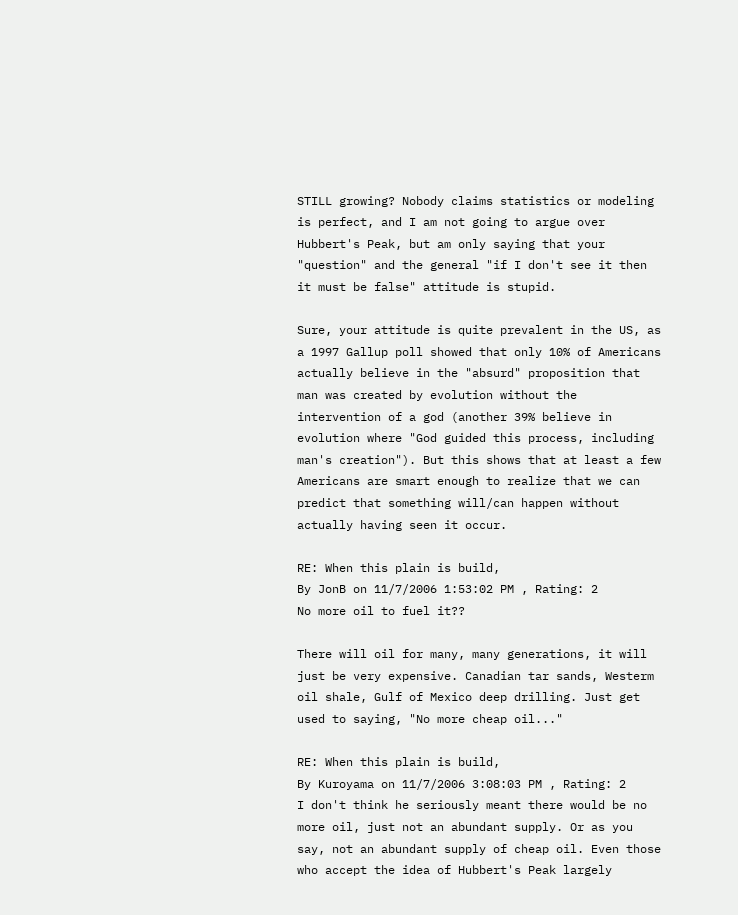STILL growing? Nobody claims statistics or modeling is perfect, and I am not going to argue over Hubbert's Peak, but am only saying that your "question" and the general "if I don't see it then it must be false" attitude is stupid.

Sure, your attitude is quite prevalent in the US, as a 1997 Gallup poll showed that only 10% of Americans actually believe in the "absurd" proposition that man was created by evolution without the intervention of a god (another 39% believe in evolution where "God guided this process, including man's creation"). But this shows that at least a few Americans are smart enough to realize that we can predict that something will/can happen without actually having seen it occur.

RE: When this plain is build,
By JonB on 11/7/2006 1:53:02 PM , Rating: 2
No more oil to fuel it??

There will oil for many, many generations, it will just be very expensive. Canadian tar sands, Westerm oil shale, Gulf of Mexico deep drilling. Just get used to saying, "No more cheap oil..."

RE: When this plain is build,
By Kuroyama on 11/7/2006 3:08:03 PM , Rating: 2
I don't think he seriously meant there would be no more oil, just not an abundant supply. Or as you say, not an abundant supply of cheap oil. Even those who accept the idea of Hubbert's Peak largely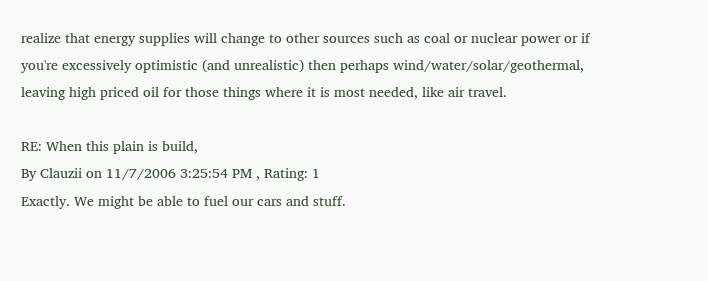realize that energy supplies will change to other sources such as coal or nuclear power or if you're excessively optimistic (and unrealistic) then perhaps wind/water/solar/geothermal, leaving high priced oil for those things where it is most needed, like air travel.

RE: When this plain is build,
By Clauzii on 11/7/2006 3:25:54 PM , Rating: 1
Exactly. We might be able to fuel our cars and stuff.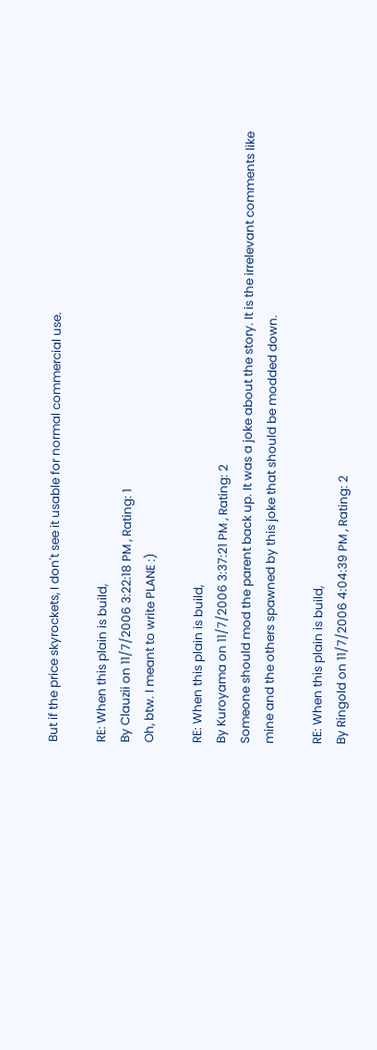But if the price skyrockets, I don't see it usable for normal commercial use.

RE: When this plain is build,
By Clauzii on 11/7/2006 3:22:18 PM , Rating: 1
Oh, btw. I meant to write PLANE :)

RE: When this plain is build,
By Kuroyama on 11/7/2006 3:37:21 PM , Rating: 2
Someone should mod the parent back up. It was a joke about the story. It is the irrelevant comments like mine and the others spawned by this joke that should be modded down.

RE: When this plain is build,
By Ringold on 11/7/2006 4:04:39 PM , Rating: 2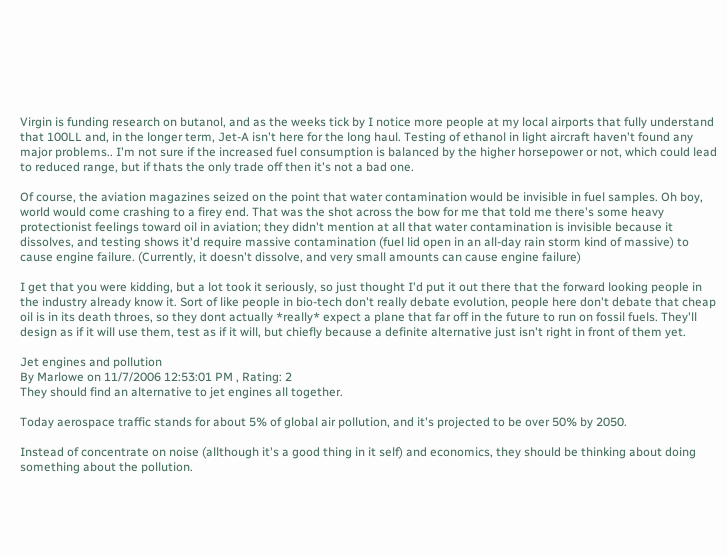Virgin is funding research on butanol, and as the weeks tick by I notice more people at my local airports that fully understand that 100LL and, in the longer term, Jet-A isn't here for the long haul. Testing of ethanol in light aircraft haven't found any major problems.. I'm not sure if the increased fuel consumption is balanced by the higher horsepower or not, which could lead to reduced range, but if thats the only trade off then it's not a bad one.

Of course, the aviation magazines seized on the point that water contamination would be invisible in fuel samples. Oh boy, world would come crashing to a firey end. That was the shot across the bow for me that told me there's some heavy protectionist feelings toward oil in aviation; they didn't mention at all that water contamination is invisible because it dissolves, and testing shows it'd require massive contamination (fuel lid open in an all-day rain storm kind of massive) to cause engine failure. (Currently, it doesn't dissolve, and very small amounts can cause engine failure)

I get that you were kidding, but a lot took it seriously, so just thought I'd put it out there that the forward looking people in the industry already know it. Sort of like people in bio-tech don't really debate evolution, people here don't debate that cheap oil is in its death throes, so they dont actually *really* expect a plane that far off in the future to run on fossil fuels. They'll design as if it will use them, test as if it will, but chiefly because a definite alternative just isn't right in front of them yet.

Jet engines and pollution
By Marlowe on 11/7/2006 12:53:01 PM , Rating: 2
They should find an alternative to jet engines all together.

Today aerospace traffic stands for about 5% of global air pollution, and it's projected to be over 50% by 2050.

Instead of concentrate on noise (allthough it's a good thing in it self) and economics, they should be thinking about doing something about the pollution.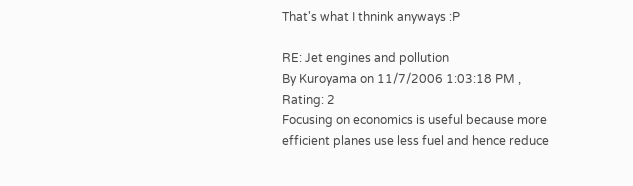That's what I thnink anyways :P

RE: Jet engines and pollution
By Kuroyama on 11/7/2006 1:03:18 PM , Rating: 2
Focusing on economics is useful because more efficient planes use less fuel and hence reduce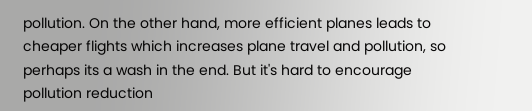pollution. On the other hand, more efficient planes leads to cheaper flights which increases plane travel and pollution, so perhaps its a wash in the end. But it's hard to encourage pollution reduction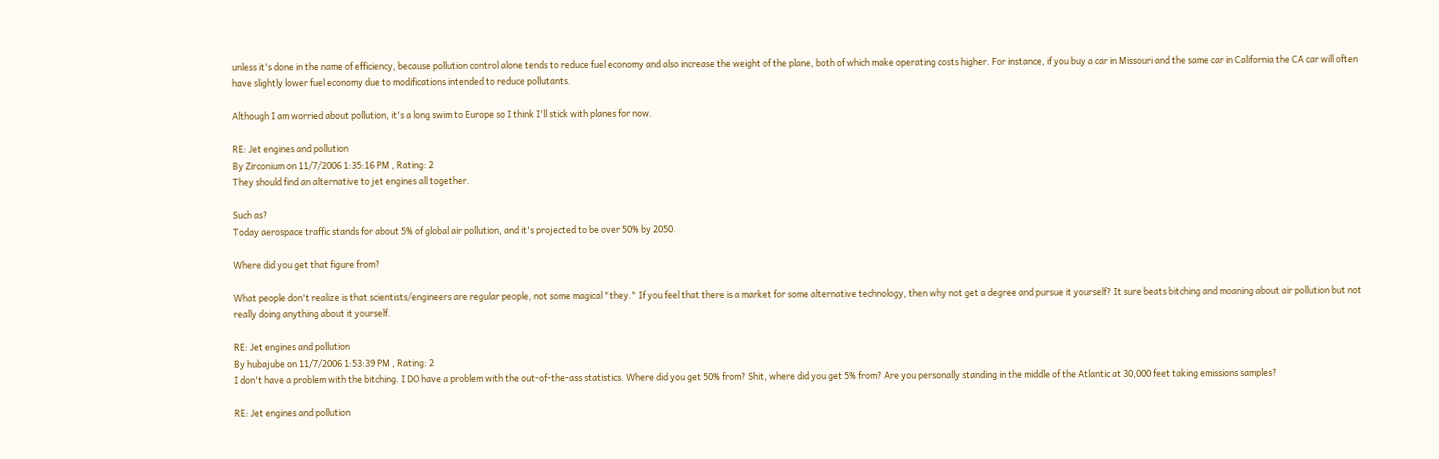unless it's done in the name of efficiency, because pollution control alone tends to reduce fuel economy and also increase the weight of the plane, both of which make operating costs higher. For instance, if you buy a car in Missouri and the same car in California the CA car will often have slightly lower fuel economy due to modifications intended to reduce pollutants.

Although I am worried about pollution, it's a long swim to Europe so I think I'll stick with planes for now.

RE: Jet engines and pollution
By Zirconium on 11/7/2006 1:35:16 PM , Rating: 2
They should find an alternative to jet engines all together.

Such as?
Today aerospace traffic stands for about 5% of global air pollution, and it's projected to be over 50% by 2050.

Where did you get that figure from?

What people don't realize is that scientists/engineers are regular people, not some magical "they." If you feel that there is a market for some alternative technology, then why not get a degree and pursue it yourself? It sure beats bitching and moaning about air pollution but not really doing anything about it yourself.

RE: Jet engines and pollution
By hubajube on 11/7/2006 1:53:39 PM , Rating: 2
I don't have a problem with the bitching. I DO have a problem with the out-of-the-ass statistics. Where did you get 50% from? Shit, where did you get 5% from? Are you personally standing in the middle of the Atlantic at 30,000 feet taking emissions samples?

RE: Jet engines and pollution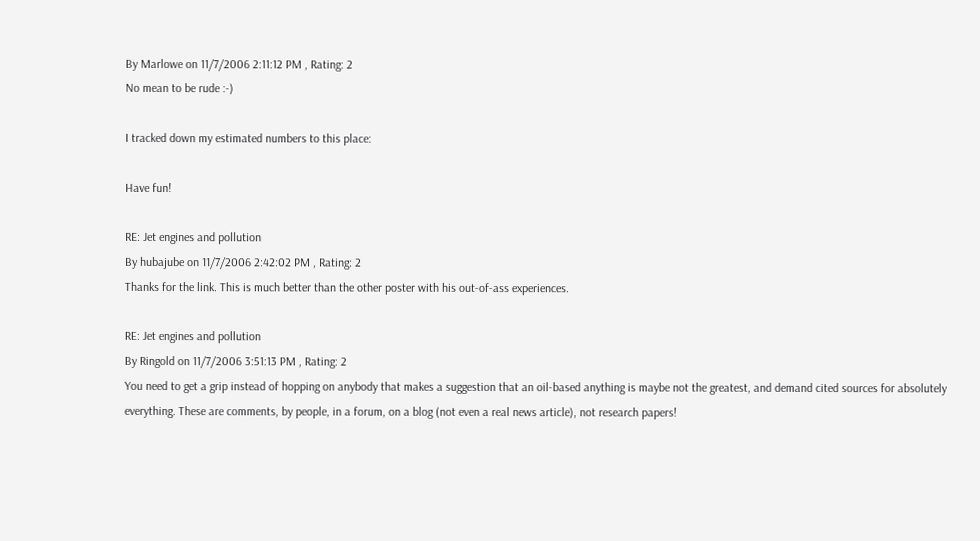By Marlowe on 11/7/2006 2:11:12 PM , Rating: 2
No mean to be rude :-)

I tracked down my estimated numbers to this place:

Have fun!

RE: Jet engines and pollution
By hubajube on 11/7/2006 2:42:02 PM , Rating: 2
Thanks for the link. This is much better than the other poster with his out-of-ass experiences.

RE: Jet engines and pollution
By Ringold on 11/7/2006 3:51:13 PM , Rating: 2
You need to get a grip instead of hopping on anybody that makes a suggestion that an oil-based anything is maybe not the greatest, and demand cited sources for absolutely everything. These are comments, by people, in a forum, on a blog (not even a real news article), not research papers!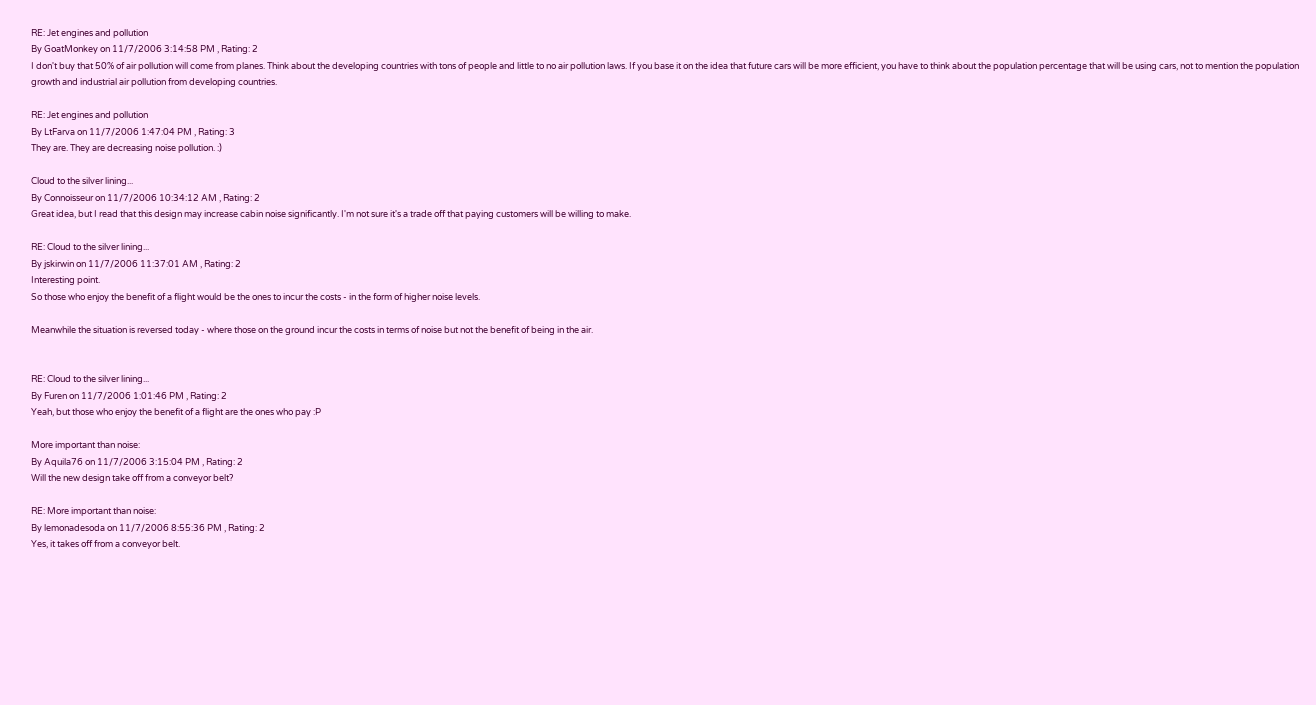RE: Jet engines and pollution
By GoatMonkey on 11/7/2006 3:14:58 PM , Rating: 2
I don't buy that 50% of air pollution will come from planes. Think about the developing countries with tons of people and little to no air pollution laws. If you base it on the idea that future cars will be more efficient, you have to think about the population percentage that will be using cars, not to mention the population growth and industrial air pollution from developing countries.

RE: Jet engines and pollution
By LtFarva on 11/7/2006 1:47:04 PM , Rating: 3
They are. They are decreasing noise pollution. :)

Cloud to the silver lining...
By Connoisseur on 11/7/2006 10:34:12 AM , Rating: 2
Great idea, but I read that this design may increase cabin noise significantly. I'm not sure it's a trade off that paying customers will be willing to make.

RE: Cloud to the silver lining...
By jskirwin on 11/7/2006 11:37:01 AM , Rating: 2
Interesting point.
So those who enjoy the benefit of a flight would be the ones to incur the costs - in the form of higher noise levels.

Meanwhile the situation is reversed today - where those on the ground incur the costs in terms of noise but not the benefit of being in the air.


RE: Cloud to the silver lining...
By Furen on 11/7/2006 1:01:46 PM , Rating: 2
Yeah, but those who enjoy the benefit of a flight are the ones who pay :P

More important than noise:
By Aquila76 on 11/7/2006 3:15:04 PM , Rating: 2
Will the new design take off from a conveyor belt?

RE: More important than noise:
By lemonadesoda on 11/7/2006 8:55:36 PM , Rating: 2
Yes, it takes off from a conveyor belt.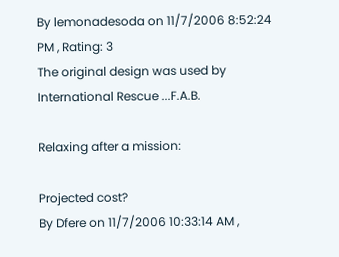By lemonadesoda on 11/7/2006 8:52:24 PM , Rating: 3
The original design was used by International Rescue ...F.A.B.

Relaxing after a mission:

Projected cost?
By Dfere on 11/7/2006 10:33:14 AM ,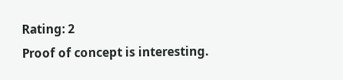Rating: 2
Proof of concept is interesting.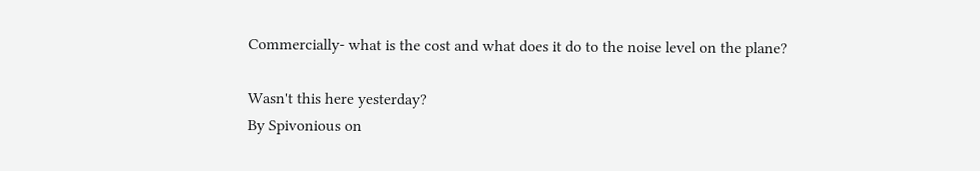Commercially- what is the cost and what does it do to the noise level on the plane?

Wasn't this here yesterday?
By Spivonious on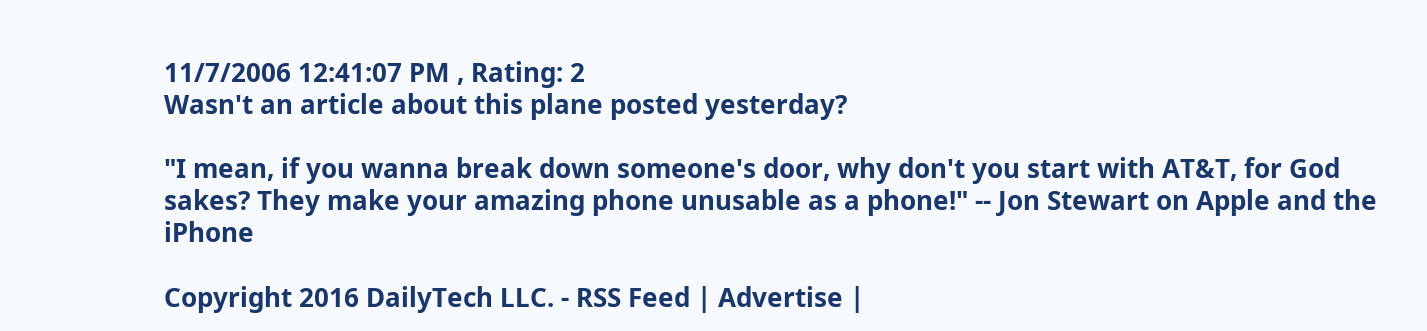11/7/2006 12:41:07 PM , Rating: 2
Wasn't an article about this plane posted yesterday?

"I mean, if you wanna break down someone's door, why don't you start with AT&T, for God sakes? They make your amazing phone unusable as a phone!" -- Jon Stewart on Apple and the iPhone

Copyright 2016 DailyTech LLC. - RSS Feed | Advertise |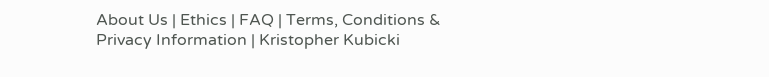About Us | Ethics | FAQ | Terms, Conditions & Privacy Information | Kristopher Kubicki